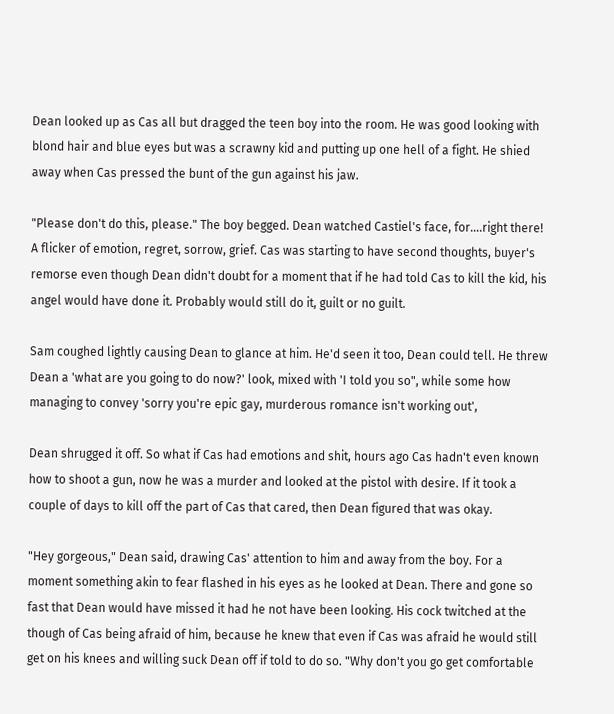Dean looked up as Cas all but dragged the teen boy into the room. He was good looking with blond hair and blue eyes but was a scrawny kid and putting up one hell of a fight. He shied away when Cas pressed the bunt of the gun against his jaw.

"Please don't do this, please." The boy begged. Dean watched Castiel's face, for….right there! A flicker of emotion, regret, sorrow, grief. Cas was starting to have second thoughts, buyer's remorse even though Dean didn't doubt for a moment that if he had told Cas to kill the kid, his angel would have done it. Probably would still do it, guilt or no guilt.

Sam coughed lightly causing Dean to glance at him. He'd seen it too, Dean could tell. He threw Dean a 'what are you going to do now?' look, mixed with 'I told you so", while some how managing to convey 'sorry you're epic gay, murderous romance isn't working out',

Dean shrugged it off. So what if Cas had emotions and shit, hours ago Cas hadn't even known how to shoot a gun, now he was a murder and looked at the pistol with desire. If it took a couple of days to kill off the part of Cas that cared, then Dean figured that was okay.

"Hey gorgeous," Dean said, drawing Cas' attention to him and away from the boy. For a moment something akin to fear flashed in his eyes as he looked at Dean. There and gone so fast that Dean would have missed it had he not have been looking. His cock twitched at the though of Cas being afraid of him, because he knew that even if Cas was afraid he would still get on his knees and willing suck Dean off if told to do so. "Why don't you go get comfortable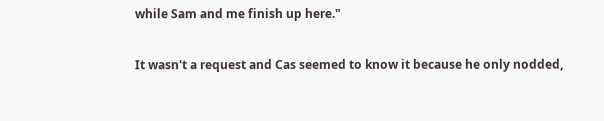while Sam and me finish up here."

It wasn't a request and Cas seemed to know it because he only nodded,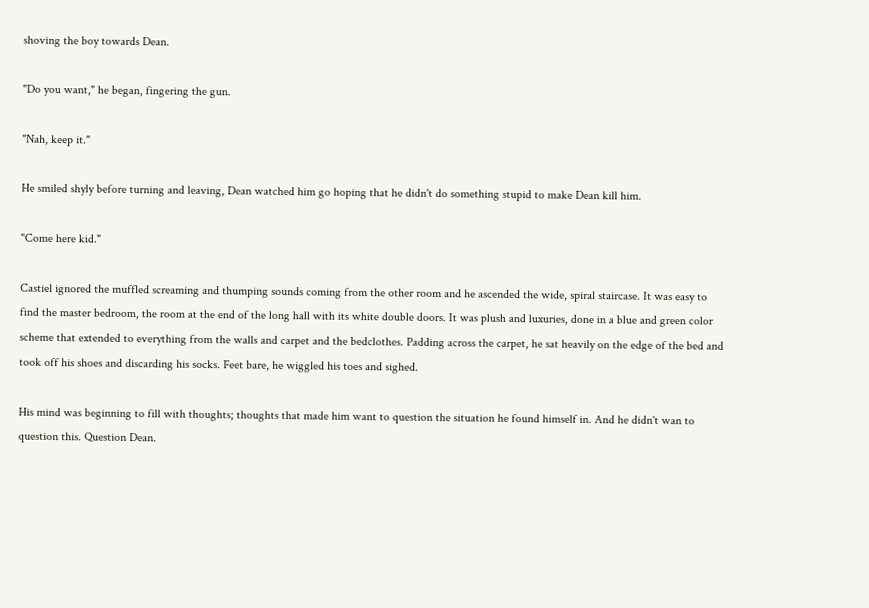shoving the boy towards Dean.

"Do you want," he began, fingering the gun.

"Nah, keep it."

He smiled shyly before turning and leaving, Dean watched him go hoping that he didn't do something stupid to make Dean kill him.

"Come here kid."

Castiel ignored the muffled screaming and thumping sounds coming from the other room and he ascended the wide, spiral staircase. It was easy to find the master bedroom, the room at the end of the long hall with its white double doors. It was plush and luxuries, done in a blue and green color scheme that extended to everything from the walls and carpet and the bedclothes. Padding across the carpet, he sat heavily on the edge of the bed and took off his shoes and discarding his socks. Feet bare, he wiggled his toes and sighed.

His mind was beginning to fill with thoughts; thoughts that made him want to question the situation he found himself in. And he didn't wan to question this. Question Dean.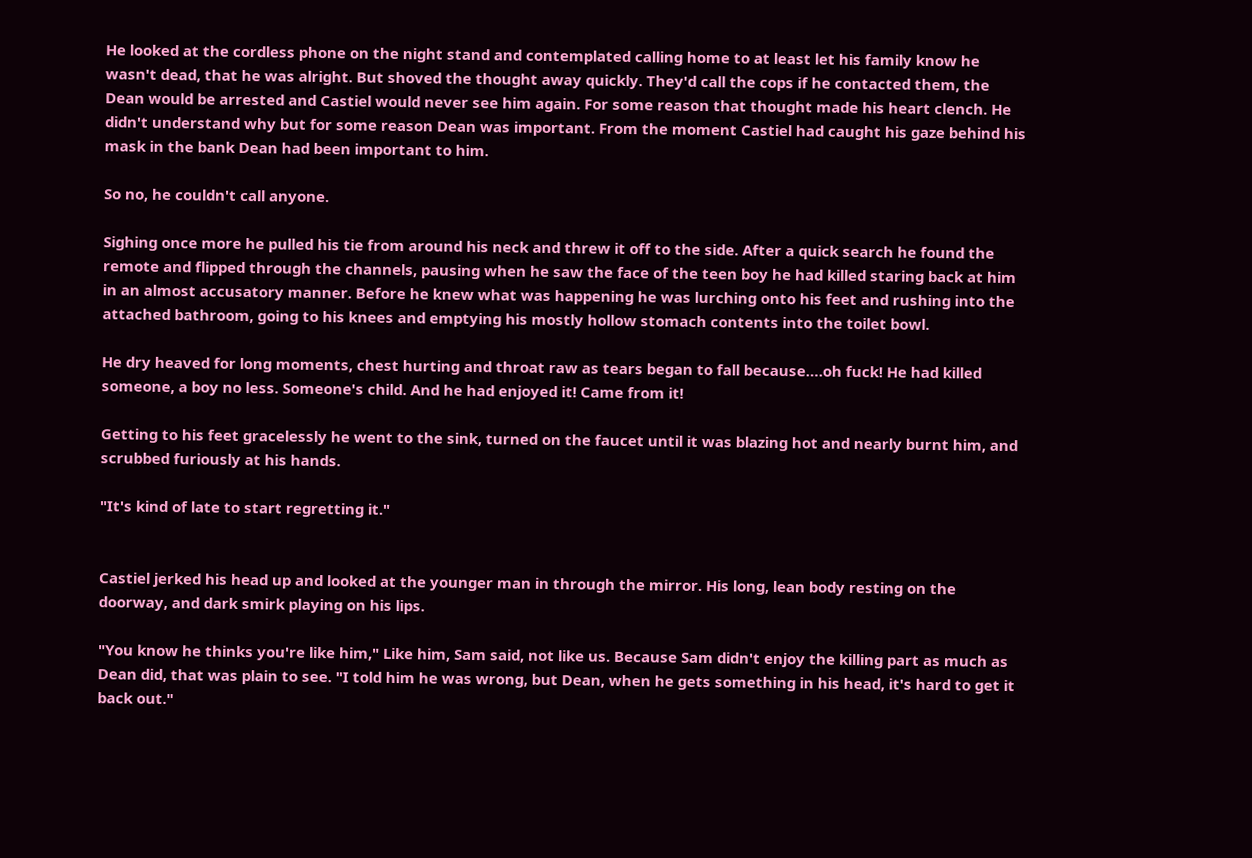He looked at the cordless phone on the night stand and contemplated calling home to at least let his family know he wasn't dead, that he was alright. But shoved the thought away quickly. They'd call the cops if he contacted them, the Dean would be arrested and Castiel would never see him again. For some reason that thought made his heart clench. He didn't understand why but for some reason Dean was important. From the moment Castiel had caught his gaze behind his mask in the bank Dean had been important to him.

So no, he couldn't call anyone.

Sighing once more he pulled his tie from around his neck and threw it off to the side. After a quick search he found the remote and flipped through the channels, pausing when he saw the face of the teen boy he had killed staring back at him in an almost accusatory manner. Before he knew what was happening he was lurching onto his feet and rushing into the attached bathroom, going to his knees and emptying his mostly hollow stomach contents into the toilet bowl.

He dry heaved for long moments, chest hurting and throat raw as tears began to fall because….oh fuck! He had killed someone, a boy no less. Someone's child. And he had enjoyed it! Came from it!

Getting to his feet gracelessly he went to the sink, turned on the faucet until it was blazing hot and nearly burnt him, and scrubbed furiously at his hands.

"It's kind of late to start regretting it."


Castiel jerked his head up and looked at the younger man in through the mirror. His long, lean body resting on the doorway, and dark smirk playing on his lips.

"You know he thinks you're like him," Like him, Sam said, not like us. Because Sam didn't enjoy the killing part as much as Dean did, that was plain to see. "I told him he was wrong, but Dean, when he gets something in his head, it's hard to get it back out."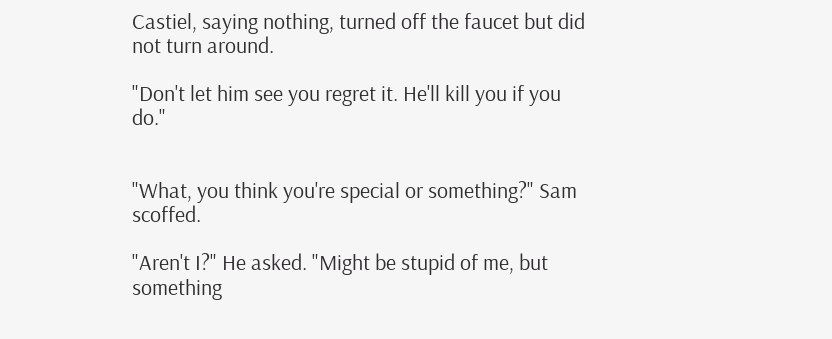Castiel, saying nothing, turned off the faucet but did not turn around.

"Don't let him see you regret it. He'll kill you if you do."


"What, you think you're special or something?" Sam scoffed.

"Aren't I?" He asked. "Might be stupid of me, but something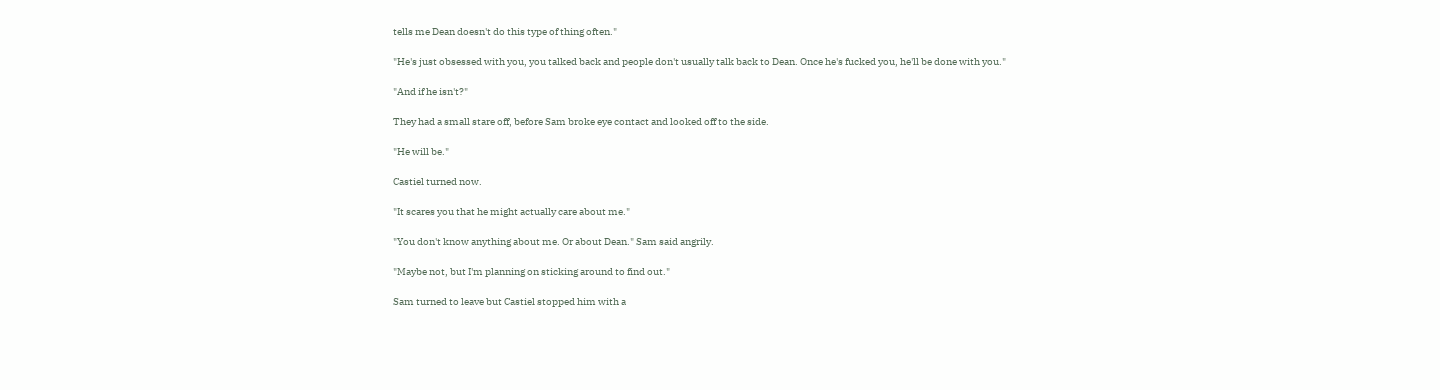tells me Dean doesn't do this type of thing often."

"He's just obsessed with you, you talked back and people don't usually talk back to Dean. Once he's fucked you, he'll be done with you."

"And if he isn't?"

They had a small stare off, before Sam broke eye contact and looked off to the side.

"He will be."

Castiel turned now.

"It scares you that he might actually care about me."

"You don't know anything about me. Or about Dean." Sam said angrily.

"Maybe not, but I'm planning on sticking around to find out."

Sam turned to leave but Castiel stopped him with a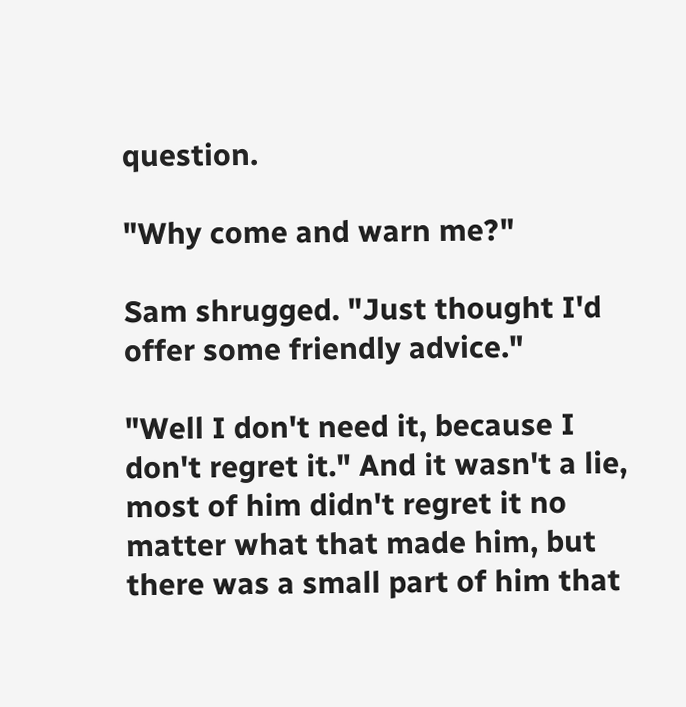question.

"Why come and warn me?"

Sam shrugged. "Just thought I'd offer some friendly advice."

"Well I don't need it, because I don't regret it." And it wasn't a lie, most of him didn't regret it no matter what that made him, but there was a small part of him that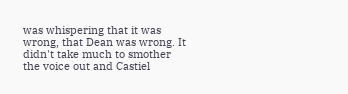was whispering that it was wrong, that Dean was wrong. It didn't take much to smother the voice out and Castiel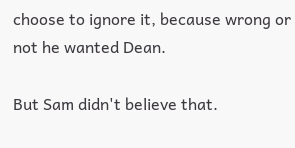choose to ignore it, because wrong or not he wanted Dean.

But Sam didn't believe that.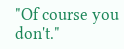"Of course you don't."